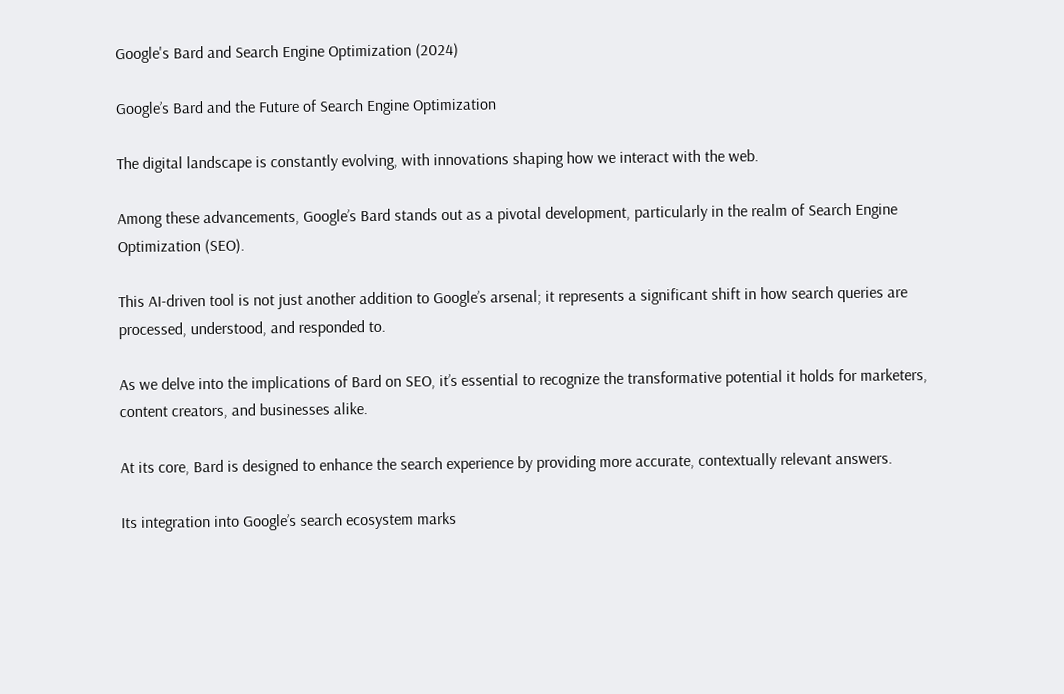Google's Bard and Search Engine Optimization (2024)

Google’s Bard and the Future of Search Engine Optimization

The digital landscape is constantly evolving, with innovations shaping how we interact with the web.

Among these advancements, Google’s Bard stands out as a pivotal development, particularly in the realm of Search Engine Optimization (SEO).

This AI-driven tool is not just another addition to Google’s arsenal; it represents a significant shift in how search queries are processed, understood, and responded to.

As we delve into the implications of Bard on SEO, it’s essential to recognize the transformative potential it holds for marketers, content creators, and businesses alike.

At its core, Bard is designed to enhance the search experience by providing more accurate, contextually relevant answers.

Its integration into Google’s search ecosystem marks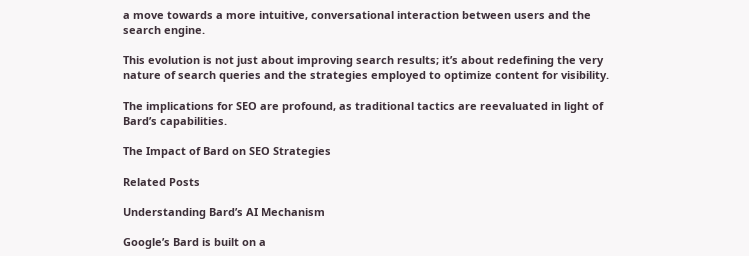a move towards a more intuitive, conversational interaction between users and the search engine.

This evolution is not just about improving search results; it’s about redefining the very nature of search queries and the strategies employed to optimize content for visibility.

The implications for SEO are profound, as traditional tactics are reevaluated in light of Bard’s capabilities.

The Impact of Bard on SEO Strategies

Related Posts

Understanding Bard’s AI Mechanism

Google’s Bard is built on a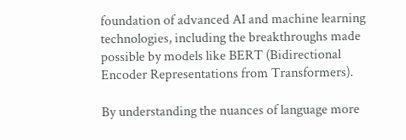foundation of advanced AI and machine learning technologies, including the breakthroughs made possible by models like BERT (Bidirectional Encoder Representations from Transformers).

By understanding the nuances of language more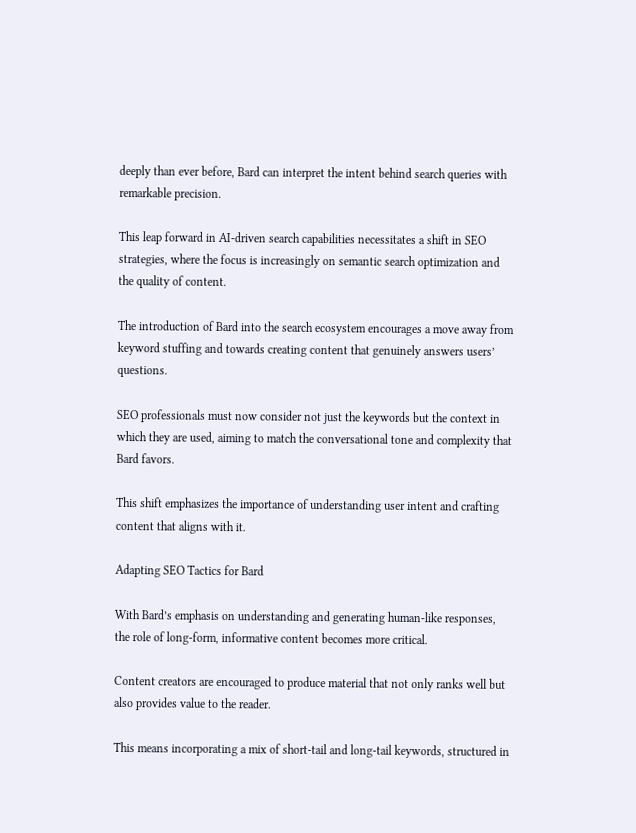deeply than ever before, Bard can interpret the intent behind search queries with remarkable precision.

This leap forward in AI-driven search capabilities necessitates a shift in SEO strategies, where the focus is increasingly on semantic search optimization and the quality of content.

The introduction of Bard into the search ecosystem encourages a move away from keyword stuffing and towards creating content that genuinely answers users’ questions.

SEO professionals must now consider not just the keywords but the context in which they are used, aiming to match the conversational tone and complexity that Bard favors.

This shift emphasizes the importance of understanding user intent and crafting content that aligns with it.

Adapting SEO Tactics for Bard

With Bard’s emphasis on understanding and generating human-like responses, the role of long-form, informative content becomes more critical.

Content creators are encouraged to produce material that not only ranks well but also provides value to the reader.

This means incorporating a mix of short-tail and long-tail keywords, structured in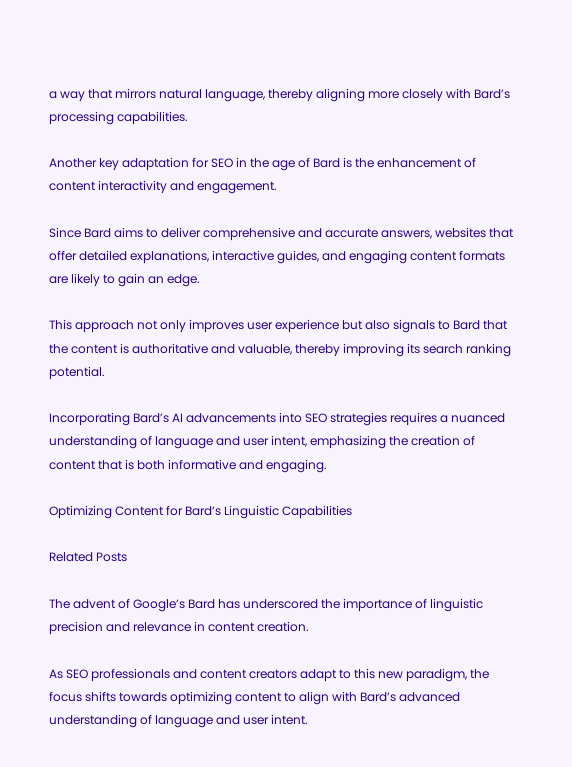a way that mirrors natural language, thereby aligning more closely with Bard’s processing capabilities.

Another key adaptation for SEO in the age of Bard is the enhancement of content interactivity and engagement.

Since Bard aims to deliver comprehensive and accurate answers, websites that offer detailed explanations, interactive guides, and engaging content formats are likely to gain an edge.

This approach not only improves user experience but also signals to Bard that the content is authoritative and valuable, thereby improving its search ranking potential.

Incorporating Bard’s AI advancements into SEO strategies requires a nuanced understanding of language and user intent, emphasizing the creation of content that is both informative and engaging.

Optimizing Content for Bard’s Linguistic Capabilities

Related Posts

The advent of Google’s Bard has underscored the importance of linguistic precision and relevance in content creation.

As SEO professionals and content creators adapt to this new paradigm, the focus shifts towards optimizing content to align with Bard’s advanced understanding of language and user intent.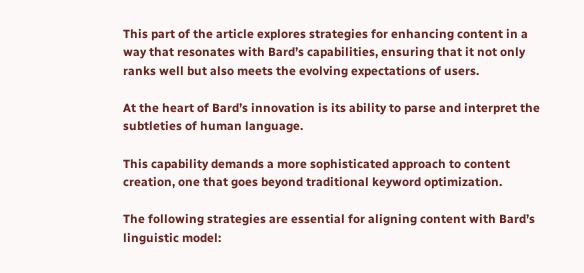This part of the article explores strategies for enhancing content in a way that resonates with Bard’s capabilities, ensuring that it not only ranks well but also meets the evolving expectations of users.

At the heart of Bard’s innovation is its ability to parse and interpret the subtleties of human language.

This capability demands a more sophisticated approach to content creation, one that goes beyond traditional keyword optimization.

The following strategies are essential for aligning content with Bard’s linguistic model: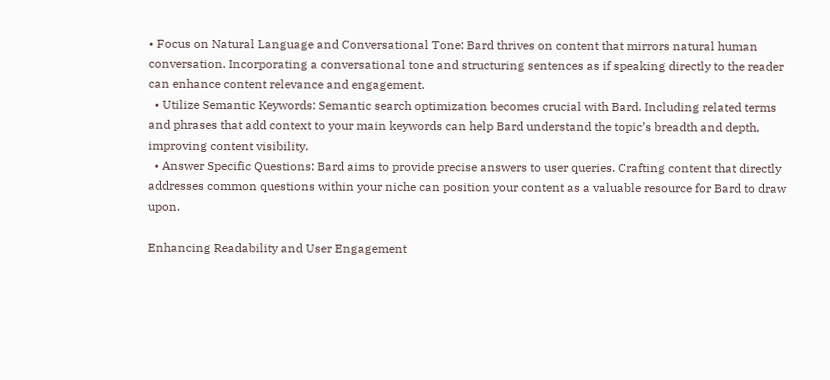• Focus on Natural Language and Conversational Tone: Bard thrives on content that mirrors natural human conversation. Incorporating a conversational tone and structuring sentences as if speaking directly to the reader can enhance content relevance and engagement.
  • Utilize Semantic Keywords: Semantic search optimization becomes crucial with Bard. Including related terms and phrases that add context to your main keywords can help Bard understand the topic’s breadth and depth, improving content visibility.
  • Answer Specific Questions: Bard aims to provide precise answers to user queries. Crafting content that directly addresses common questions within your niche can position your content as a valuable resource for Bard to draw upon.

Enhancing Readability and User Engagement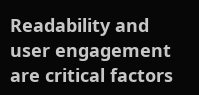Readability and user engagement are critical factors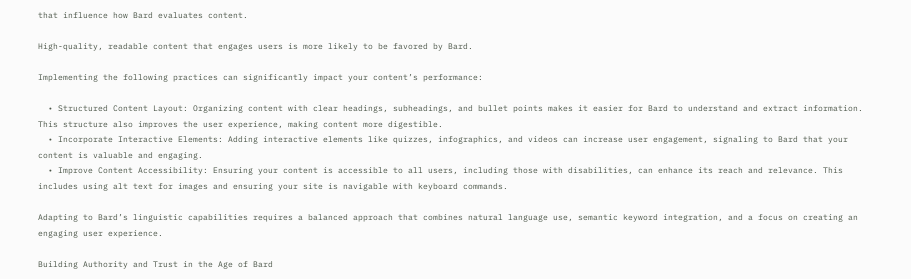that influence how Bard evaluates content.

High-quality, readable content that engages users is more likely to be favored by Bard.

Implementing the following practices can significantly impact your content’s performance:

  • Structured Content Layout: Organizing content with clear headings, subheadings, and bullet points makes it easier for Bard to understand and extract information. This structure also improves the user experience, making content more digestible.
  • Incorporate Interactive Elements: Adding interactive elements like quizzes, infographics, and videos can increase user engagement, signaling to Bard that your content is valuable and engaging.
  • Improve Content Accessibility: Ensuring your content is accessible to all users, including those with disabilities, can enhance its reach and relevance. This includes using alt text for images and ensuring your site is navigable with keyboard commands.

Adapting to Bard’s linguistic capabilities requires a balanced approach that combines natural language use, semantic keyword integration, and a focus on creating an engaging user experience.

Building Authority and Trust in the Age of Bard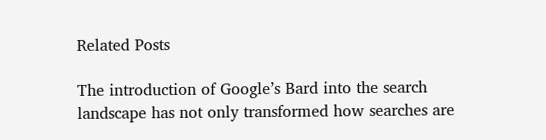Related Posts

The introduction of Google’s Bard into the search landscape has not only transformed how searches are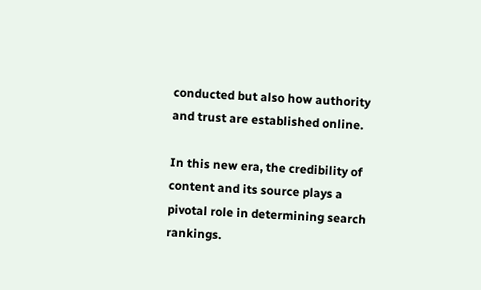conducted but also how authority and trust are established online.

In this new era, the credibility of content and its source plays a pivotal role in determining search rankings.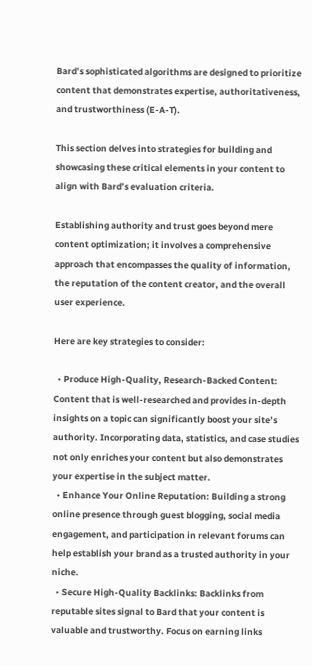Bard’s sophisticated algorithms are designed to prioritize content that demonstrates expertise, authoritativeness, and trustworthiness (E-A-T).

This section delves into strategies for building and showcasing these critical elements in your content to align with Bard’s evaluation criteria.

Establishing authority and trust goes beyond mere content optimization; it involves a comprehensive approach that encompasses the quality of information, the reputation of the content creator, and the overall user experience.

Here are key strategies to consider:

  • Produce High-Quality, Research-Backed Content: Content that is well-researched and provides in-depth insights on a topic can significantly boost your site’s authority. Incorporating data, statistics, and case studies not only enriches your content but also demonstrates your expertise in the subject matter.
  • Enhance Your Online Reputation: Building a strong online presence through guest blogging, social media engagement, and participation in relevant forums can help establish your brand as a trusted authority in your niche.
  • Secure High-Quality Backlinks: Backlinks from reputable sites signal to Bard that your content is valuable and trustworthy. Focus on earning links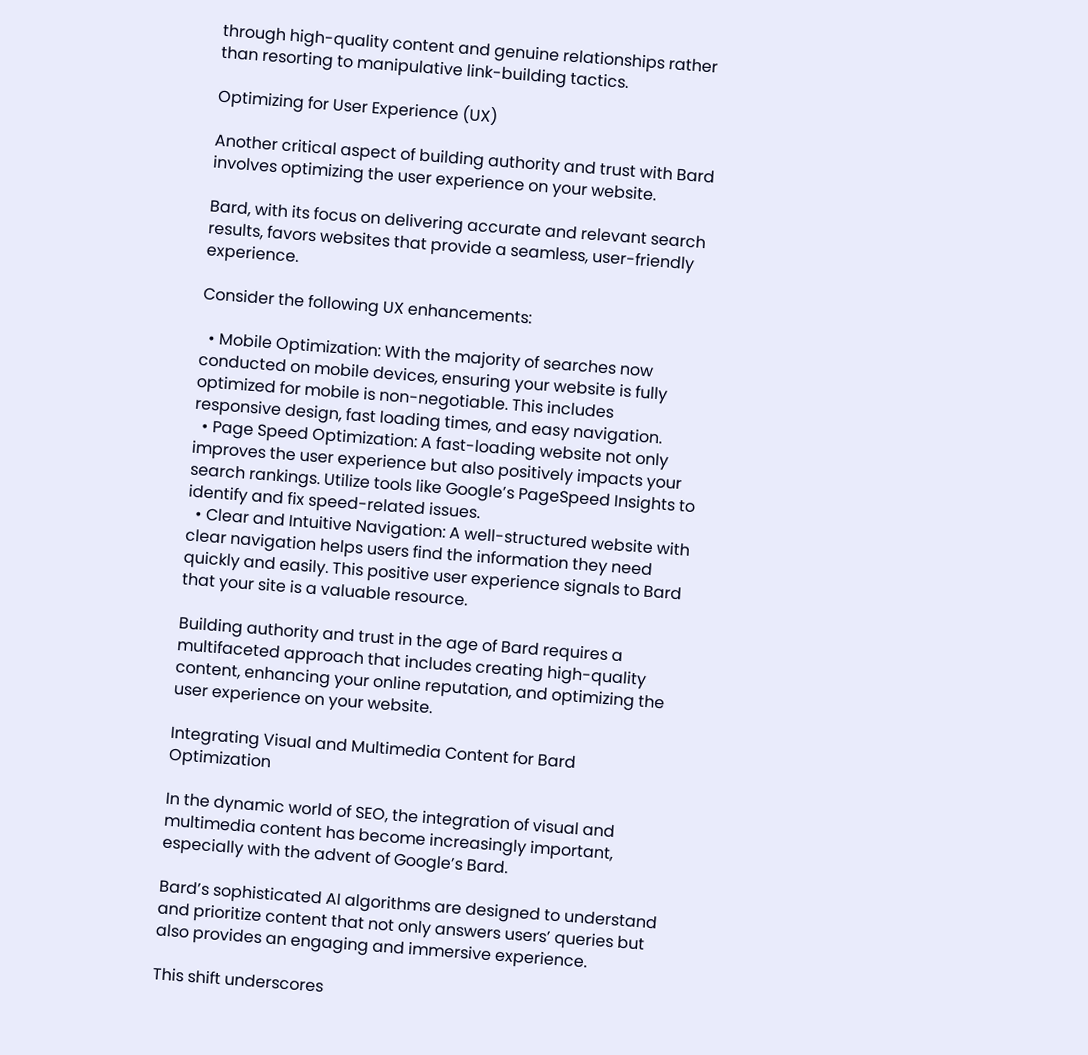through high-quality content and genuine relationships rather than resorting to manipulative link-building tactics.

Optimizing for User Experience (UX)

Another critical aspect of building authority and trust with Bard involves optimizing the user experience on your website.

Bard, with its focus on delivering accurate and relevant search results, favors websites that provide a seamless, user-friendly experience.

Consider the following UX enhancements:

  • Mobile Optimization: With the majority of searches now conducted on mobile devices, ensuring your website is fully optimized for mobile is non-negotiable. This includes responsive design, fast loading times, and easy navigation.
  • Page Speed Optimization: A fast-loading website not only improves the user experience but also positively impacts your search rankings. Utilize tools like Google’s PageSpeed Insights to identify and fix speed-related issues.
  • Clear and Intuitive Navigation: A well-structured website with clear navigation helps users find the information they need quickly and easily. This positive user experience signals to Bard that your site is a valuable resource.

Building authority and trust in the age of Bard requires a multifaceted approach that includes creating high-quality content, enhancing your online reputation, and optimizing the user experience on your website.

Integrating Visual and Multimedia Content for Bard Optimization

In the dynamic world of SEO, the integration of visual and multimedia content has become increasingly important, especially with the advent of Google’s Bard.

Bard’s sophisticated AI algorithms are designed to understand and prioritize content that not only answers users’ queries but also provides an engaging and immersive experience.

This shift underscores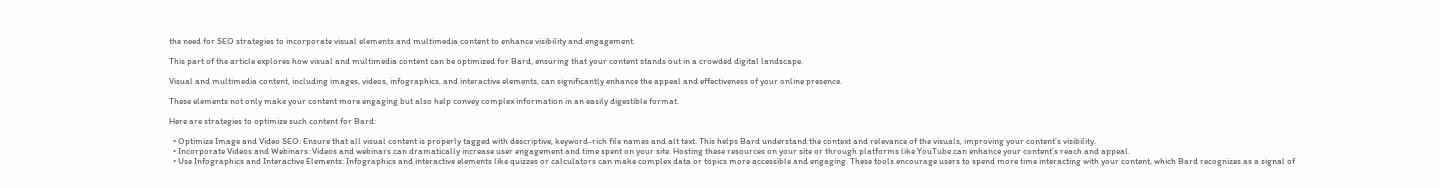the need for SEO strategies to incorporate visual elements and multimedia content to enhance visibility and engagement.

This part of the article explores how visual and multimedia content can be optimized for Bard, ensuring that your content stands out in a crowded digital landscape.

Visual and multimedia content, including images, videos, infographics, and interactive elements, can significantly enhance the appeal and effectiveness of your online presence.

These elements not only make your content more engaging but also help convey complex information in an easily digestible format.

Here are strategies to optimize such content for Bard:

  • Optimize Image and Video SEO: Ensure that all visual content is properly tagged with descriptive, keyword-rich file names and alt text. This helps Bard understand the context and relevance of the visuals, improving your content’s visibility.
  • Incorporate Videos and Webinars: Videos and webinars can dramatically increase user engagement and time spent on your site. Hosting these resources on your site or through platforms like YouTube can enhance your content’s reach and appeal.
  • Use Infographics and Interactive Elements: Infographics and interactive elements like quizzes or calculators can make complex data or topics more accessible and engaging. These tools encourage users to spend more time interacting with your content, which Bard recognizes as a signal of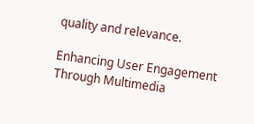quality and relevance.

Enhancing User Engagement Through Multimedia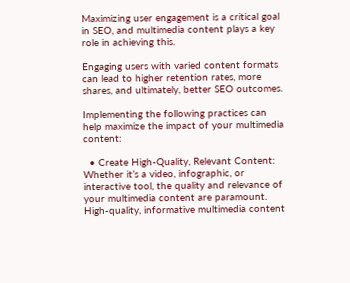Maximizing user engagement is a critical goal in SEO, and multimedia content plays a key role in achieving this.

Engaging users with varied content formats can lead to higher retention rates, more shares, and ultimately, better SEO outcomes.

Implementing the following practices can help maximize the impact of your multimedia content:

  • Create High-Quality, Relevant Content: Whether it’s a video, infographic, or interactive tool, the quality and relevance of your multimedia content are paramount. High-quality, informative multimedia content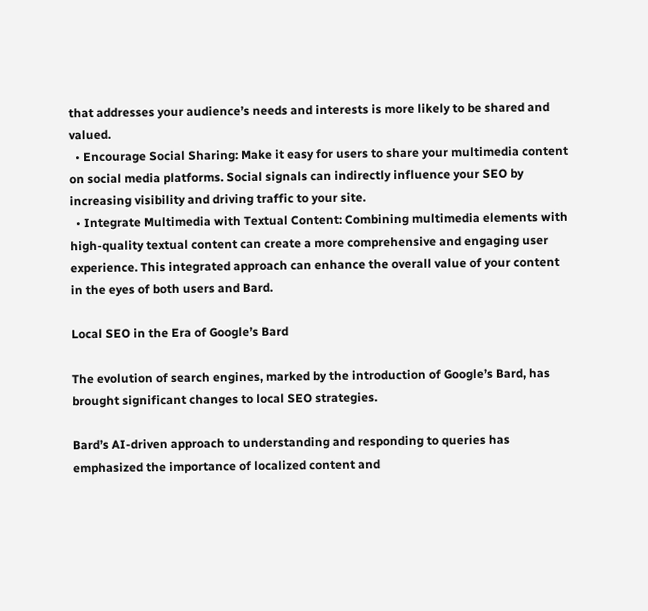that addresses your audience’s needs and interests is more likely to be shared and valued.
  • Encourage Social Sharing: Make it easy for users to share your multimedia content on social media platforms. Social signals can indirectly influence your SEO by increasing visibility and driving traffic to your site.
  • Integrate Multimedia with Textual Content: Combining multimedia elements with high-quality textual content can create a more comprehensive and engaging user experience. This integrated approach can enhance the overall value of your content in the eyes of both users and Bard.

Local SEO in the Era of Google’s Bard

The evolution of search engines, marked by the introduction of Google’s Bard, has brought significant changes to local SEO strategies.

Bard’s AI-driven approach to understanding and responding to queries has emphasized the importance of localized content and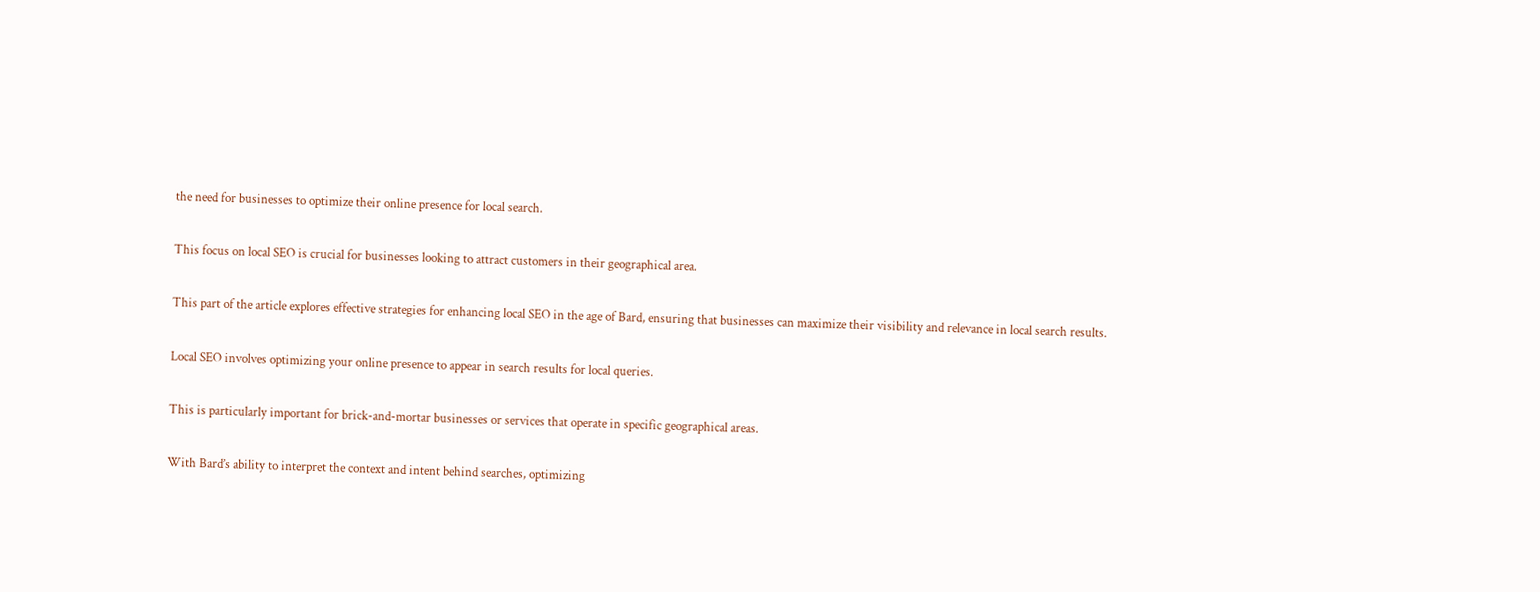the need for businesses to optimize their online presence for local search.

This focus on local SEO is crucial for businesses looking to attract customers in their geographical area.

This part of the article explores effective strategies for enhancing local SEO in the age of Bard, ensuring that businesses can maximize their visibility and relevance in local search results.

Local SEO involves optimizing your online presence to appear in search results for local queries.

This is particularly important for brick-and-mortar businesses or services that operate in specific geographical areas.

With Bard’s ability to interpret the context and intent behind searches, optimizing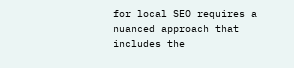for local SEO requires a nuanced approach that includes the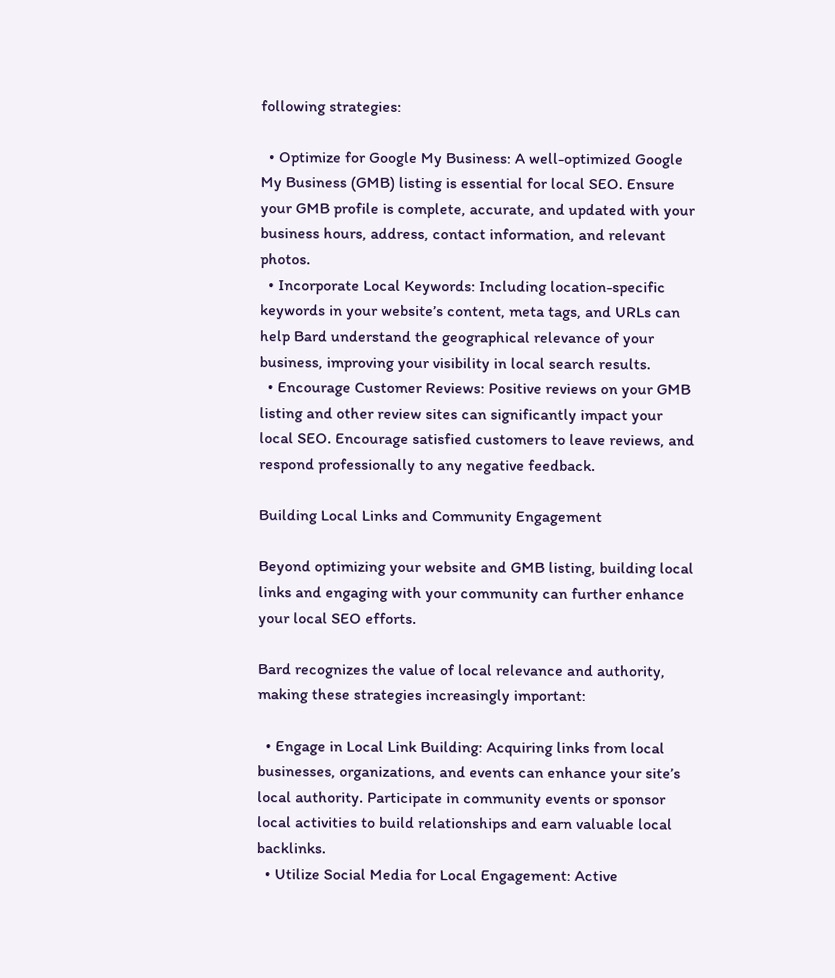following strategies:

  • Optimize for Google My Business: A well-optimized Google My Business (GMB) listing is essential for local SEO. Ensure your GMB profile is complete, accurate, and updated with your business hours, address, contact information, and relevant photos.
  • Incorporate Local Keywords: Including location-specific keywords in your website’s content, meta tags, and URLs can help Bard understand the geographical relevance of your business, improving your visibility in local search results.
  • Encourage Customer Reviews: Positive reviews on your GMB listing and other review sites can significantly impact your local SEO. Encourage satisfied customers to leave reviews, and respond professionally to any negative feedback.

Building Local Links and Community Engagement

Beyond optimizing your website and GMB listing, building local links and engaging with your community can further enhance your local SEO efforts.

Bard recognizes the value of local relevance and authority, making these strategies increasingly important:

  • Engage in Local Link Building: Acquiring links from local businesses, organizations, and events can enhance your site’s local authority. Participate in community events or sponsor local activities to build relationships and earn valuable local backlinks.
  • Utilize Social Media for Local Engagement: Active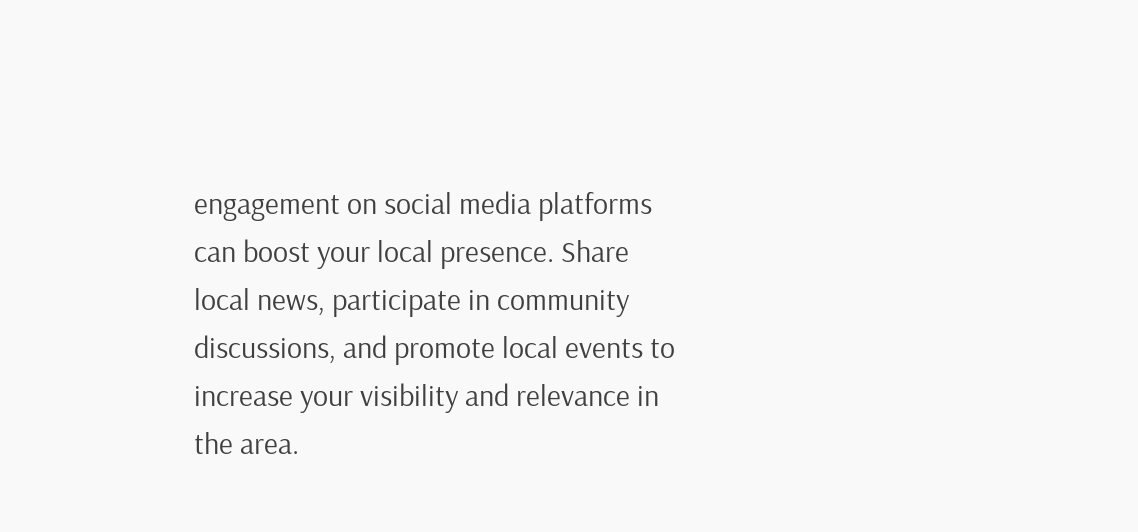engagement on social media platforms can boost your local presence. Share local news, participate in community discussions, and promote local events to increase your visibility and relevance in the area.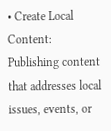• Create Local Content: Publishing content that addresses local issues, events, or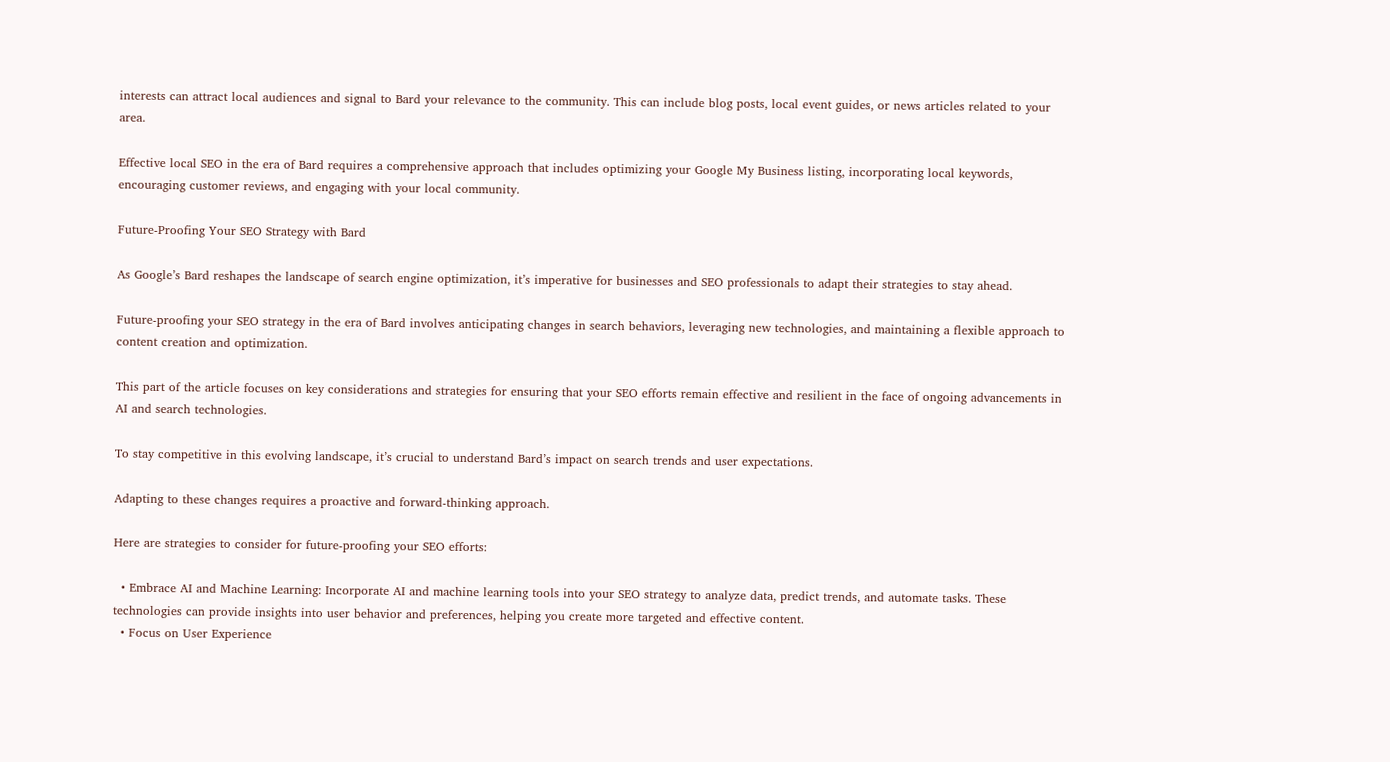interests can attract local audiences and signal to Bard your relevance to the community. This can include blog posts, local event guides, or news articles related to your area.

Effective local SEO in the era of Bard requires a comprehensive approach that includes optimizing your Google My Business listing, incorporating local keywords, encouraging customer reviews, and engaging with your local community.

Future-Proofing Your SEO Strategy with Bard

As Google’s Bard reshapes the landscape of search engine optimization, it’s imperative for businesses and SEO professionals to adapt their strategies to stay ahead.

Future-proofing your SEO strategy in the era of Bard involves anticipating changes in search behaviors, leveraging new technologies, and maintaining a flexible approach to content creation and optimization.

This part of the article focuses on key considerations and strategies for ensuring that your SEO efforts remain effective and resilient in the face of ongoing advancements in AI and search technologies.

To stay competitive in this evolving landscape, it’s crucial to understand Bard’s impact on search trends and user expectations.

Adapting to these changes requires a proactive and forward-thinking approach.

Here are strategies to consider for future-proofing your SEO efforts:

  • Embrace AI and Machine Learning: Incorporate AI and machine learning tools into your SEO strategy to analyze data, predict trends, and automate tasks. These technologies can provide insights into user behavior and preferences, helping you create more targeted and effective content.
  • Focus on User Experience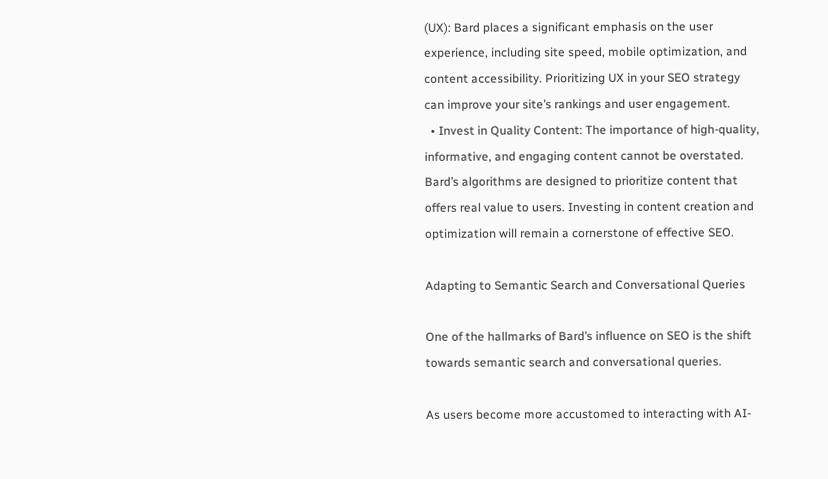(UX): Bard places a significant emphasis on the user experience, including site speed, mobile optimization, and content accessibility. Prioritizing UX in your SEO strategy can improve your site’s rankings and user engagement.
  • Invest in Quality Content: The importance of high-quality, informative, and engaging content cannot be overstated. Bard’s algorithms are designed to prioritize content that offers real value to users. Investing in content creation and optimization will remain a cornerstone of effective SEO.

Adapting to Semantic Search and Conversational Queries

One of the hallmarks of Bard’s influence on SEO is the shift towards semantic search and conversational queries.

As users become more accustomed to interacting with AI-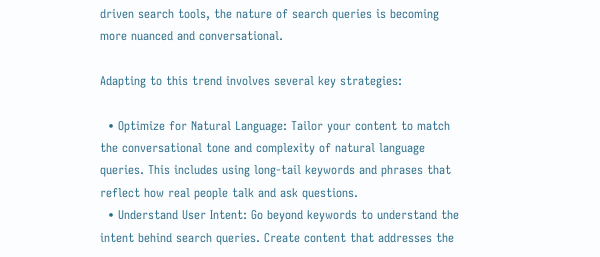driven search tools, the nature of search queries is becoming more nuanced and conversational.

Adapting to this trend involves several key strategies:

  • Optimize for Natural Language: Tailor your content to match the conversational tone and complexity of natural language queries. This includes using long-tail keywords and phrases that reflect how real people talk and ask questions.
  • Understand User Intent: Go beyond keywords to understand the intent behind search queries. Create content that addresses the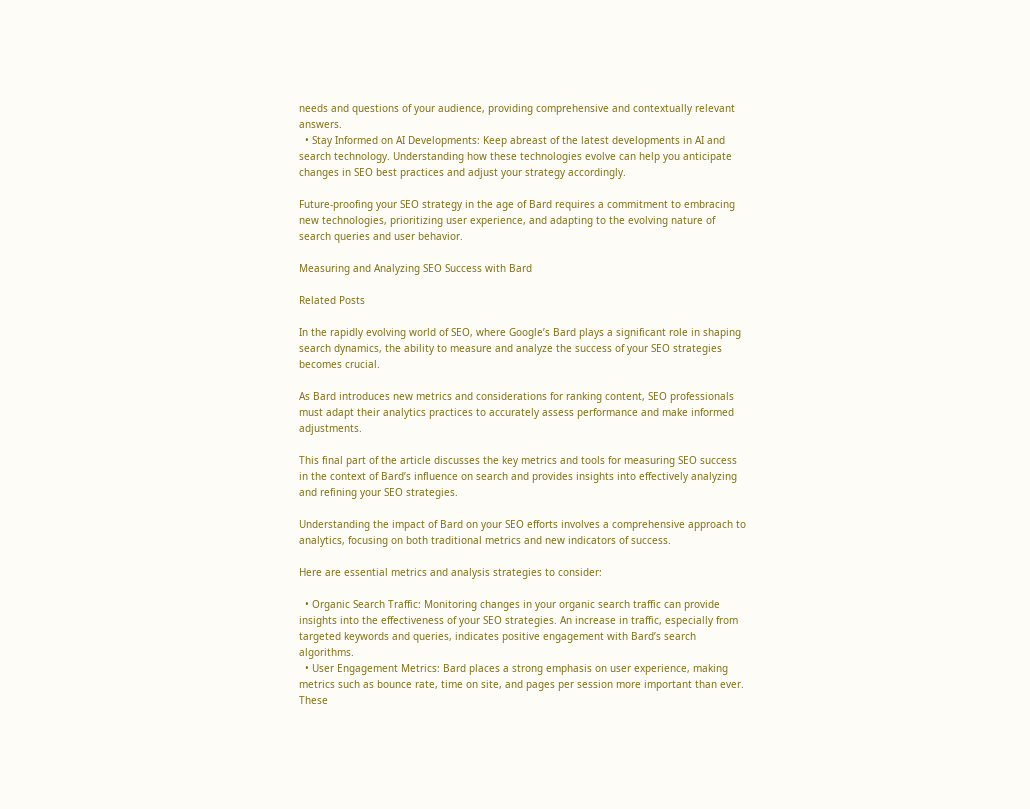needs and questions of your audience, providing comprehensive and contextually relevant answers.
  • Stay Informed on AI Developments: Keep abreast of the latest developments in AI and search technology. Understanding how these technologies evolve can help you anticipate changes in SEO best practices and adjust your strategy accordingly.

Future-proofing your SEO strategy in the age of Bard requires a commitment to embracing new technologies, prioritizing user experience, and adapting to the evolving nature of search queries and user behavior.

Measuring and Analyzing SEO Success with Bard

Related Posts

In the rapidly evolving world of SEO, where Google’s Bard plays a significant role in shaping search dynamics, the ability to measure and analyze the success of your SEO strategies becomes crucial.

As Bard introduces new metrics and considerations for ranking content, SEO professionals must adapt their analytics practices to accurately assess performance and make informed adjustments.

This final part of the article discusses the key metrics and tools for measuring SEO success in the context of Bard’s influence on search and provides insights into effectively analyzing and refining your SEO strategies.

Understanding the impact of Bard on your SEO efforts involves a comprehensive approach to analytics, focusing on both traditional metrics and new indicators of success.

Here are essential metrics and analysis strategies to consider:

  • Organic Search Traffic: Monitoring changes in your organic search traffic can provide insights into the effectiveness of your SEO strategies. An increase in traffic, especially from targeted keywords and queries, indicates positive engagement with Bard’s search algorithms.
  • User Engagement Metrics: Bard places a strong emphasis on user experience, making metrics such as bounce rate, time on site, and pages per session more important than ever. These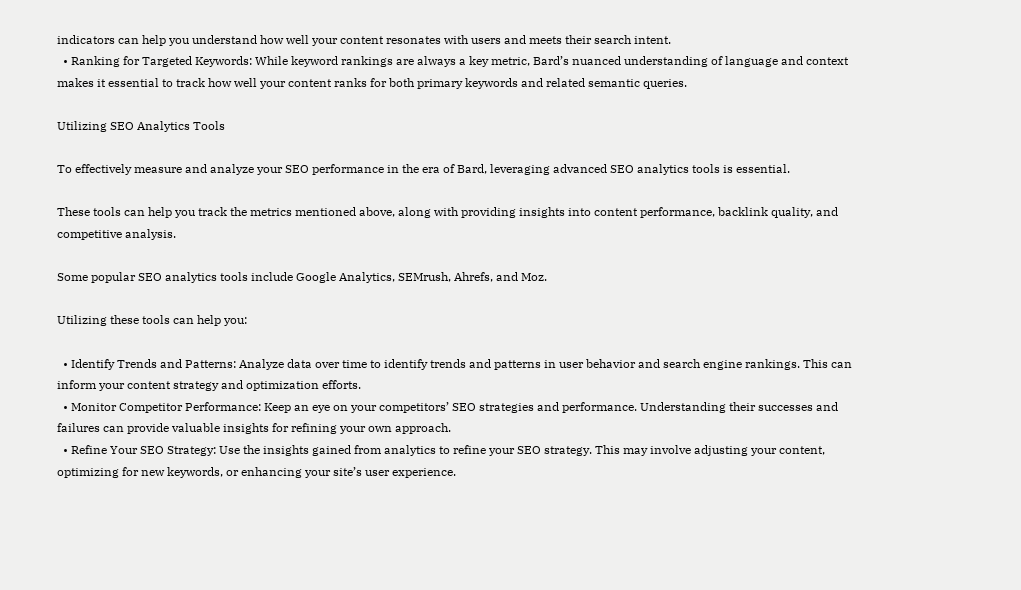indicators can help you understand how well your content resonates with users and meets their search intent.
  • Ranking for Targeted Keywords: While keyword rankings are always a key metric, Bard’s nuanced understanding of language and context makes it essential to track how well your content ranks for both primary keywords and related semantic queries.

Utilizing SEO Analytics Tools

To effectively measure and analyze your SEO performance in the era of Bard, leveraging advanced SEO analytics tools is essential.

These tools can help you track the metrics mentioned above, along with providing insights into content performance, backlink quality, and competitive analysis.

Some popular SEO analytics tools include Google Analytics, SEMrush, Ahrefs, and Moz.

Utilizing these tools can help you:

  • Identify Trends and Patterns: Analyze data over time to identify trends and patterns in user behavior and search engine rankings. This can inform your content strategy and optimization efforts.
  • Monitor Competitor Performance: Keep an eye on your competitors’ SEO strategies and performance. Understanding their successes and failures can provide valuable insights for refining your own approach.
  • Refine Your SEO Strategy: Use the insights gained from analytics to refine your SEO strategy. This may involve adjusting your content, optimizing for new keywords, or enhancing your site’s user experience.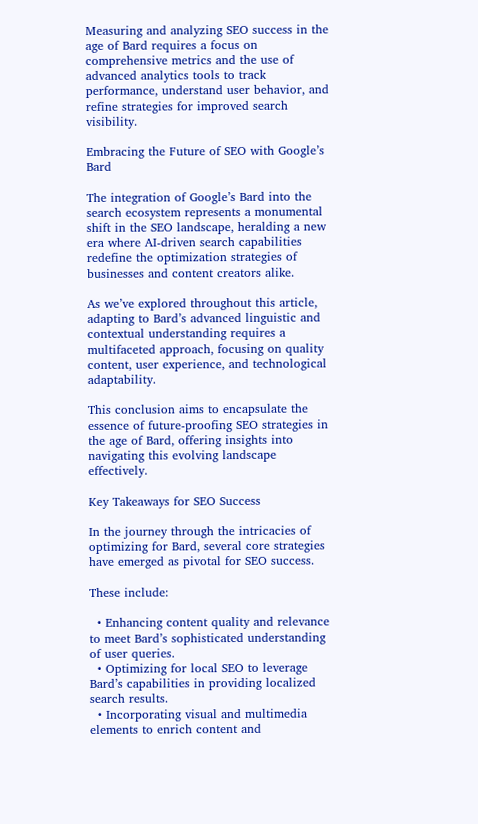Measuring and analyzing SEO success in the age of Bard requires a focus on comprehensive metrics and the use of advanced analytics tools to track performance, understand user behavior, and refine strategies for improved search visibility.

Embracing the Future of SEO with Google’s Bard

The integration of Google’s Bard into the search ecosystem represents a monumental shift in the SEO landscape, heralding a new era where AI-driven search capabilities redefine the optimization strategies of businesses and content creators alike.

As we’ve explored throughout this article, adapting to Bard’s advanced linguistic and contextual understanding requires a multifaceted approach, focusing on quality content, user experience, and technological adaptability.

This conclusion aims to encapsulate the essence of future-proofing SEO strategies in the age of Bard, offering insights into navigating this evolving landscape effectively.

Key Takeaways for SEO Success

In the journey through the intricacies of optimizing for Bard, several core strategies have emerged as pivotal for SEO success.

These include:

  • Enhancing content quality and relevance to meet Bard’s sophisticated understanding of user queries.
  • Optimizing for local SEO to leverage Bard’s capabilities in providing localized search results.
  • Incorporating visual and multimedia elements to enrich content and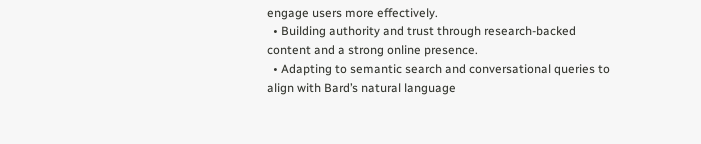engage users more effectively.
  • Building authority and trust through research-backed content and a strong online presence.
  • Adapting to semantic search and conversational queries to align with Bard’s natural language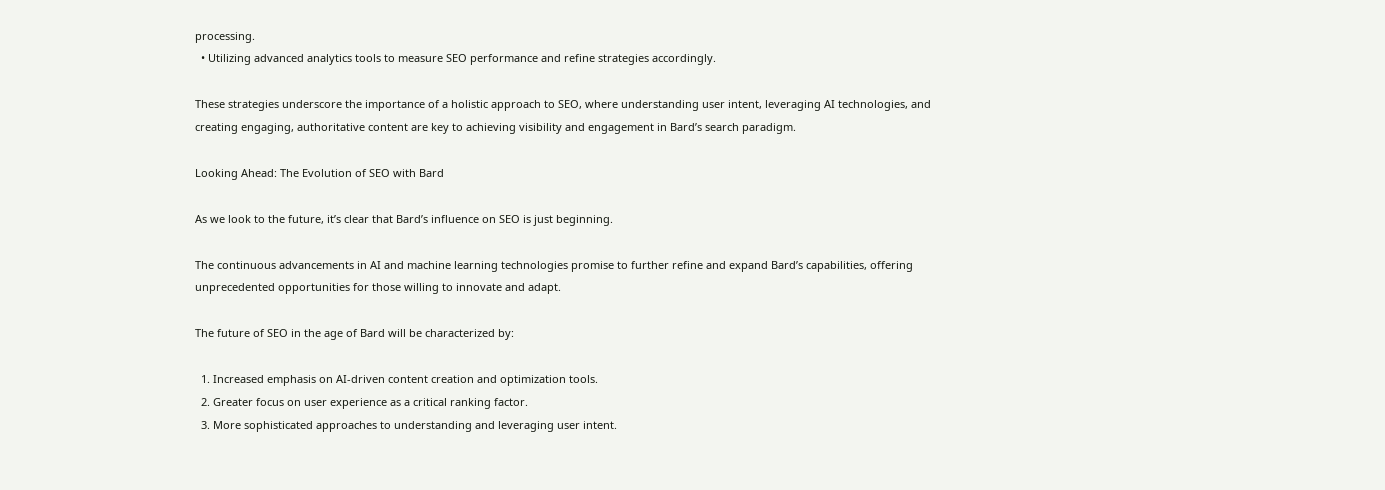processing.
  • Utilizing advanced analytics tools to measure SEO performance and refine strategies accordingly.

These strategies underscore the importance of a holistic approach to SEO, where understanding user intent, leveraging AI technologies, and creating engaging, authoritative content are key to achieving visibility and engagement in Bard’s search paradigm.

Looking Ahead: The Evolution of SEO with Bard

As we look to the future, it’s clear that Bard’s influence on SEO is just beginning.

The continuous advancements in AI and machine learning technologies promise to further refine and expand Bard’s capabilities, offering unprecedented opportunities for those willing to innovate and adapt.

The future of SEO in the age of Bard will be characterized by:

  1. Increased emphasis on AI-driven content creation and optimization tools.
  2. Greater focus on user experience as a critical ranking factor.
  3. More sophisticated approaches to understanding and leveraging user intent.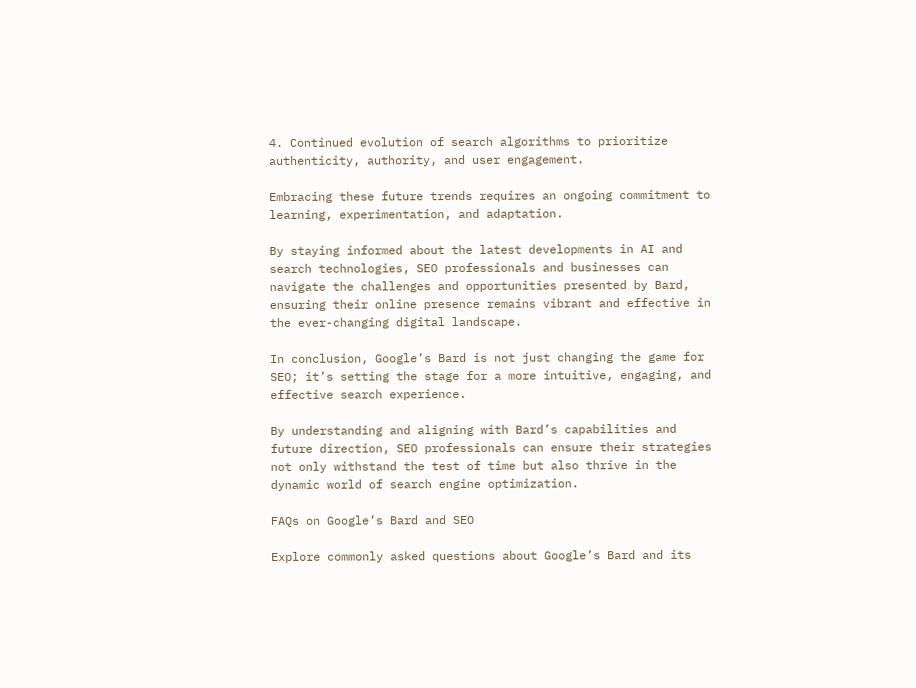4. Continued evolution of search algorithms to prioritize authenticity, authority, and user engagement.

Embracing these future trends requires an ongoing commitment to learning, experimentation, and adaptation.

By staying informed about the latest developments in AI and search technologies, SEO professionals and businesses can navigate the challenges and opportunities presented by Bard, ensuring their online presence remains vibrant and effective in the ever-changing digital landscape.

In conclusion, Google’s Bard is not just changing the game for SEO; it’s setting the stage for a more intuitive, engaging, and effective search experience.

By understanding and aligning with Bard’s capabilities and future direction, SEO professionals can ensure their strategies not only withstand the test of time but also thrive in the dynamic world of search engine optimization.

FAQs on Google’s Bard and SEO

Explore commonly asked questions about Google’s Bard and its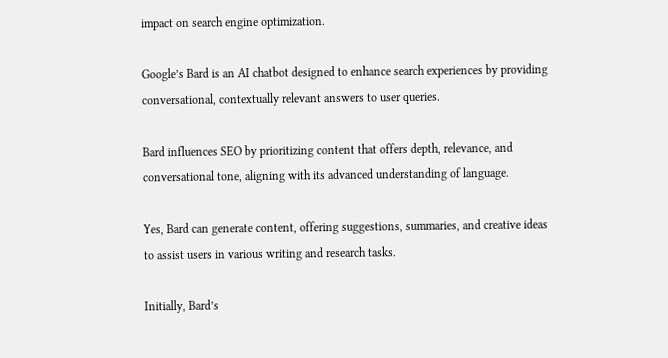impact on search engine optimization.

Google’s Bard is an AI chatbot designed to enhance search experiences by providing conversational, contextually relevant answers to user queries.

Bard influences SEO by prioritizing content that offers depth, relevance, and conversational tone, aligning with its advanced understanding of language.

Yes, Bard can generate content, offering suggestions, summaries, and creative ideas to assist users in various writing and research tasks.

Initially, Bard’s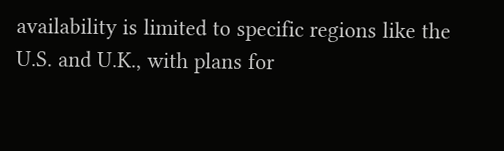availability is limited to specific regions like the U.S. and U.K., with plans for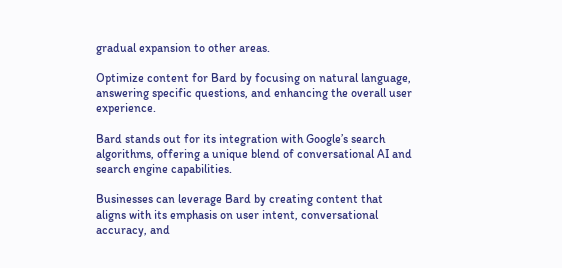gradual expansion to other areas.

Optimize content for Bard by focusing on natural language, answering specific questions, and enhancing the overall user experience.

Bard stands out for its integration with Google’s search algorithms, offering a unique blend of conversational AI and search engine capabilities.

Businesses can leverage Bard by creating content that aligns with its emphasis on user intent, conversational accuracy, and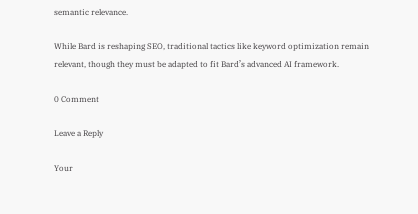semantic relevance.

While Bard is reshaping SEO, traditional tactics like keyword optimization remain relevant, though they must be adapted to fit Bard’s advanced AI framework.

0 Comment

Leave a Reply

Your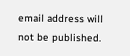email address will not be published.